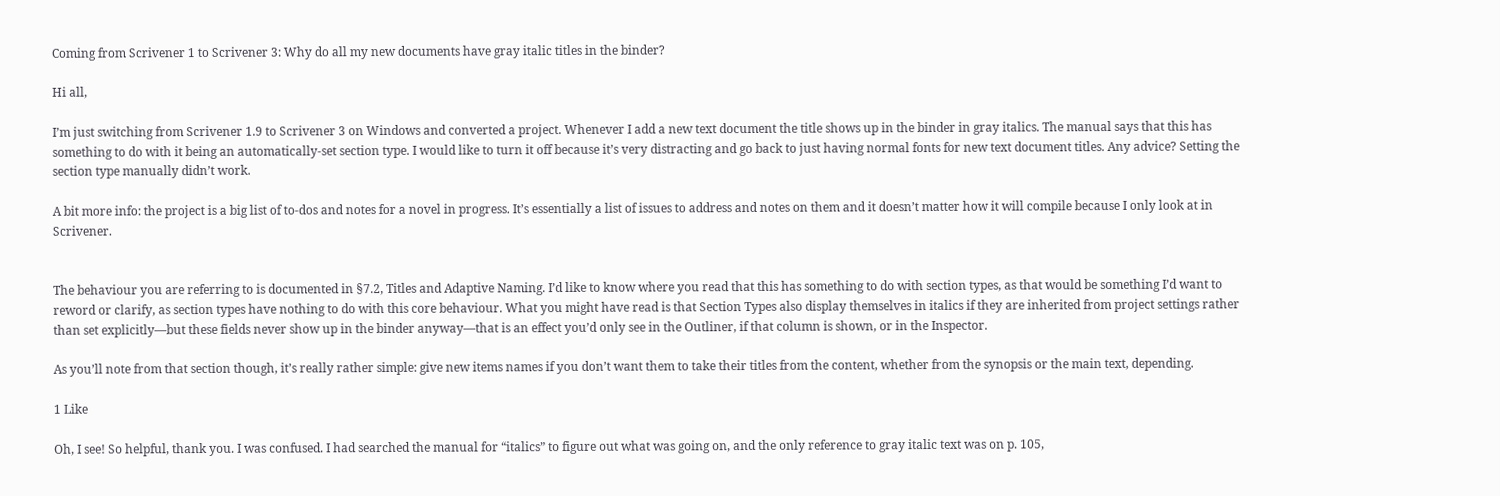Coming from Scrivener 1 to Scrivener 3: Why do all my new documents have gray italic titles in the binder?

Hi all,

I’m just switching from Scrivener 1.9 to Scrivener 3 on Windows and converted a project. Whenever I add a new text document the title shows up in the binder in gray italics. The manual says that this has something to do with it being an automatically-set section type. I would like to turn it off because it’s very distracting and go back to just having normal fonts for new text document titles. Any advice? Setting the section type manually didn’t work.

A bit more info: the project is a big list of to-dos and notes for a novel in progress. It’s essentially a list of issues to address and notes on them and it doesn’t matter how it will compile because I only look at in Scrivener.


The behaviour you are referring to is documented in §7.2, Titles and Adaptive Naming. I’d like to know where you read that this has something to do with section types, as that would be something I’d want to reword or clarify, as section types have nothing to do with this core behaviour. What you might have read is that Section Types also display themselves in italics if they are inherited from project settings rather than set explicitly—but these fields never show up in the binder anyway—that is an effect you’d only see in the Outliner, if that column is shown, or in the Inspector.

As you’ll note from that section though, it’s really rather simple: give new items names if you don’t want them to take their titles from the content, whether from the synopsis or the main text, depending.

1 Like

Oh, I see! So helpful, thank you. I was confused. I had searched the manual for “italics” to figure out what was going on, and the only reference to gray italic text was on p. 105,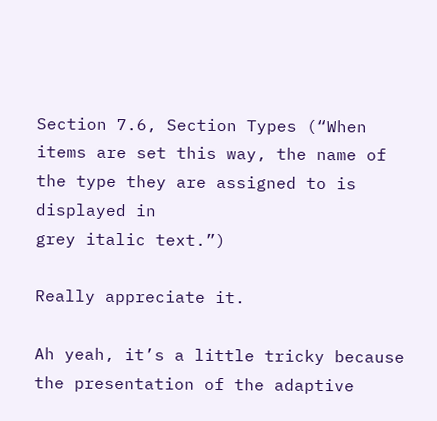Section 7.6, Section Types (“When items are set this way, the name of the type they are assigned to is displayed in
grey italic text.”)

Really appreciate it.

Ah yeah, it’s a little tricky because the presentation of the adaptive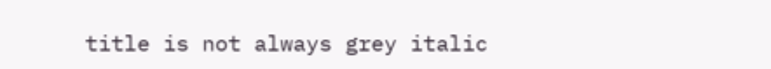title is not always grey italic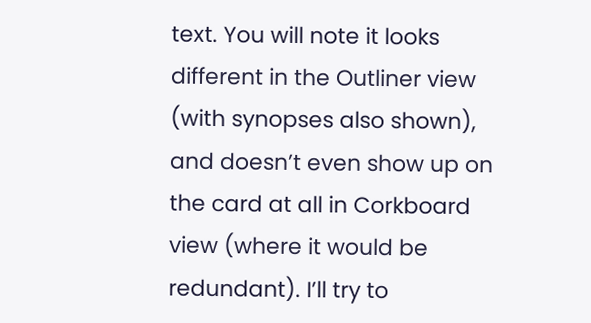text. You will note it looks different in the Outliner view (with synopses also shown), and doesn’t even show up on the card at all in Corkboard view (where it would be redundant). I’ll try to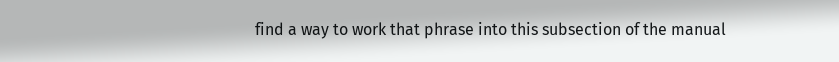find a way to work that phrase into this subsection of the manual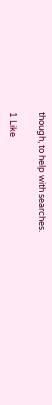though, to help with searches.

1 Like